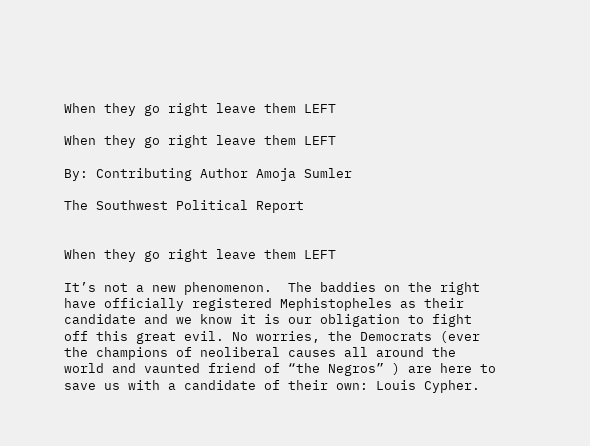When they go right leave them LEFT

When they go right leave them LEFT

By: Contributing Author Amoja Sumler

The Southwest Political Report


When they go right leave them LEFT

It’s not a new phenomenon.  The baddies on the right have officially registered Mephistopheles as their candidate and we know it is our obligation to fight off this great evil. No worries, the Democrats (ever the champions of neoliberal causes all around the world and vaunted friend of “the Negros” ) are here to save us with a candidate of their own: Louis Cypher.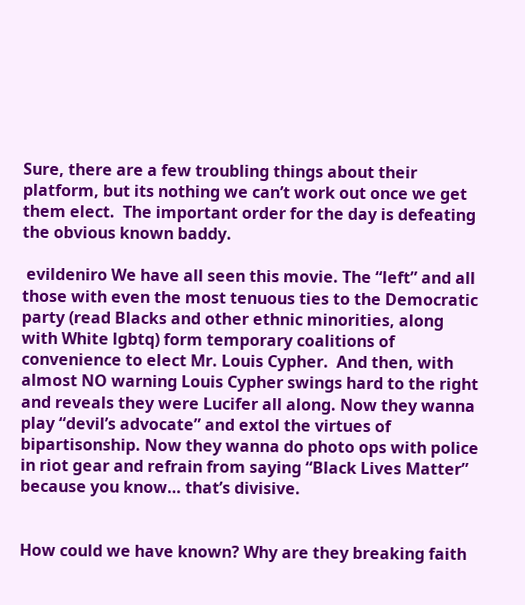Sure, there are a few troubling things about their platform, but its nothing we can’t work out once we get them elect.  The important order for the day is defeating the obvious known baddy.

 evildeniro We have all seen this movie. The “left” and all those with even the most tenuous ties to the Democratic party (read Blacks and other ethnic minorities, along with White lgbtq) form temporary coalitions of convenience to elect Mr. Louis Cypher.  And then, with almost NO warning Louis Cypher swings hard to the right and reveals they were Lucifer all along. Now they wanna play “devil’s advocate” and extol the virtues of bipartisonship. Now they wanna do photo ops with police in riot gear and refrain from saying “Black Lives Matter” because you know… that’s divisive.


How could we have known? Why are they breaking faith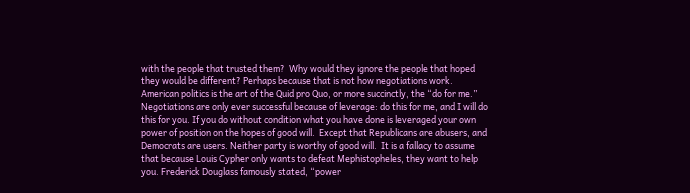with the people that trusted them?  Why would they ignore the people that hoped they would be different? Perhaps because that is not how negotiations work. American politics is the art of the Quid pro Quo, or more succinctly, the “do for me.” Negotiations are only ever successful because of leverage: do this for me, and I will do this for you. If you do without condition what you have done is leveraged your own power of position on the hopes of good will.  Except that Republicans are abusers, and Democrats are users. Neither party is worthy of good will.  It is a fallacy to assume that because Louis Cypher only wants to defeat Mephistopheles, they want to help you. Frederick Douglass famously stated, “power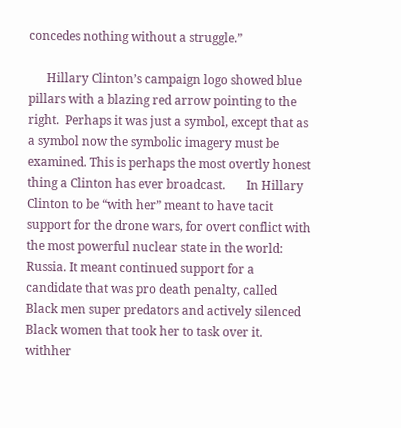concedes nothing without a struggle.”

      Hillary Clinton’s campaign logo showed blue pillars with a blazing red arrow pointing to the right.  Perhaps it was just a symbol, except that as a symbol now the symbolic imagery must be examined. This is perhaps the most overtly honest thing a Clinton has ever broadcast.       In Hillary Clinton to be “with her” meant to have tacit support for the drone wars, for overt conflict with the most powerful nuclear state in the world: Russia. It meant continued support for a candidate that was pro death penalty, called Black men super predators and actively silenced Black women that took her to task over it.  withher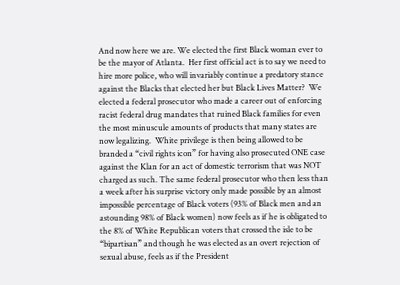And now here we are. We elected the first Black woman ever to be the mayor of Atlanta.  Her first official act is to say we need to hire more police, who will invariably continue a predatory stance against the Blacks that elected her but Black Lives Matter?  We elected a federal prosecutor who made a career out of enforcing racist federal drug mandates that ruined Black families for even the most minuscule amounts of products that many states are now legalizing.  White privilege is then being allowed to be branded a “civil rights icon” for having also prosecuted ONE case against the Klan for an act of domestic terrorism that was NOT charged as such. The same federal prosecutor who then less than a week after his surprise victory only made possible by an almost impossible percentage of Black voters (93% of Black men and an astounding 98% of Black women) now feels as if he is obligated to the 8% of White Republican voters that crossed the isle to be “bipartisan” and though he was elected as an overt rejection of sexual abuse, feels as if the President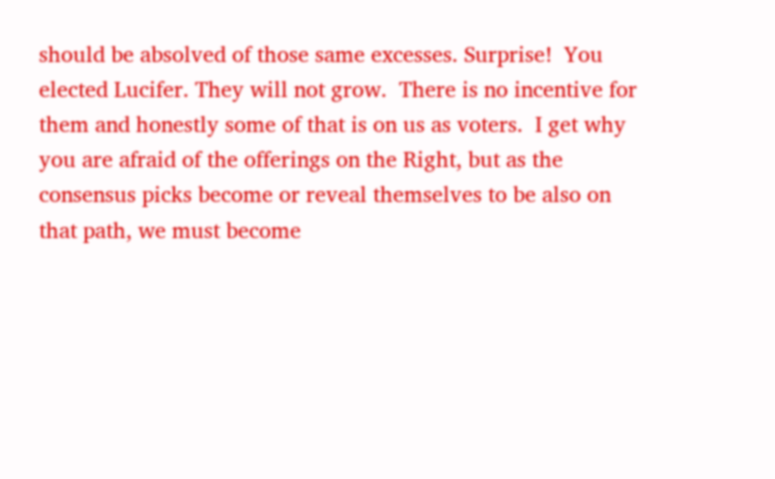should be absolved of those same excesses. Surprise!  You elected Lucifer. They will not grow.  There is no incentive for them and honestly some of that is on us as voters.  I get why you are afraid of the offerings on the Right, but as the consensus picks become or reveal themselves to be also on that path, we must become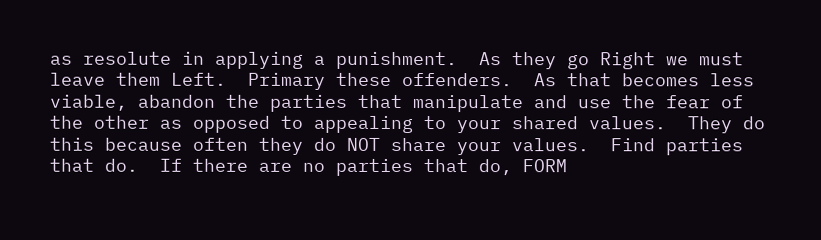as resolute in applying a punishment.  As they go Right we must leave them Left.  Primary these offenders.  As that becomes less viable, abandon the parties that manipulate and use the fear of the other as opposed to appealing to your shared values.  They do this because often they do NOT share your values.  Find parties that do.  If there are no parties that do, FORM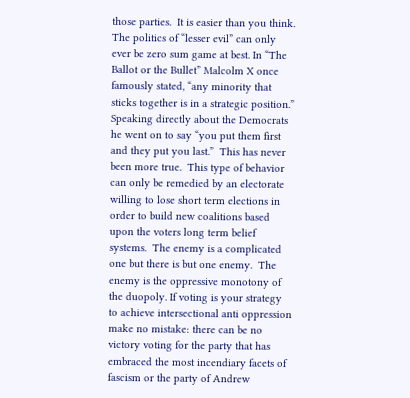those parties.  It is easier than you think. The politics of “lesser evil” can only ever be zero sum game at best. In “The Ballot or the Bullet” Malcolm X once famously stated, “any minority that sticks together is in a strategic position.” Speaking directly about the Democrats he went on to say “you put them first and they put you last.”  This has never been more true.  This type of behavior can only be remedied by an electorate willing to lose short term elections in order to build new coalitions based upon the voters long term belief systems.  The enemy is a complicated one but there is but one enemy.  The enemy is the oppressive monotony of the duopoly. If voting is your strategy to achieve intersectional anti oppression make no mistake: there can be no victory voting for the party that has embraced the most incendiary facets of fascism or the party of Andrew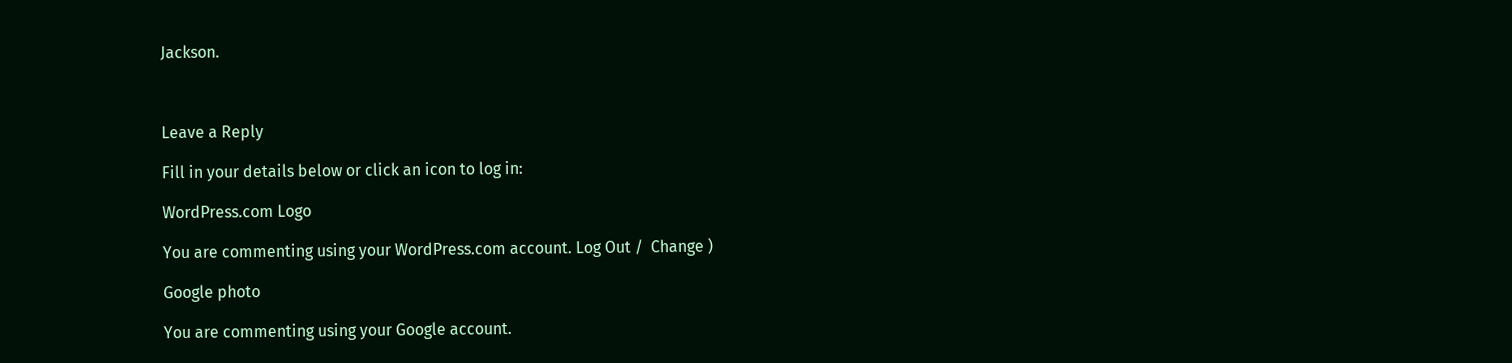Jackson.



Leave a Reply

Fill in your details below or click an icon to log in:

WordPress.com Logo

You are commenting using your WordPress.com account. Log Out /  Change )

Google photo

You are commenting using your Google account.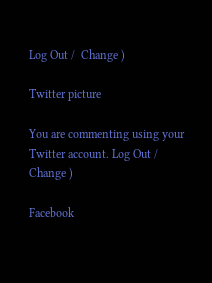Log Out /  Change )

Twitter picture

You are commenting using your Twitter account. Log Out /  Change )

Facebook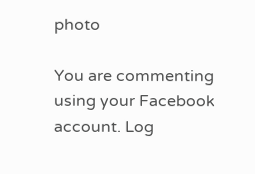photo

You are commenting using your Facebook account. Log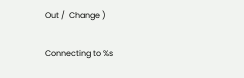Out /  Change )

Connecting to %s